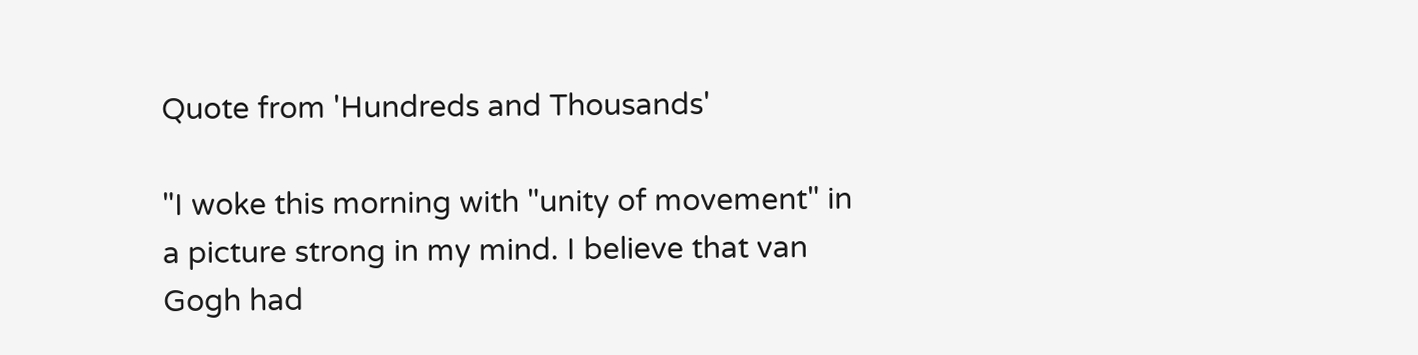Quote from 'Hundreds and Thousands'

"I woke this morning with "unity of movement" in a picture strong in my mind. I believe that van Gogh had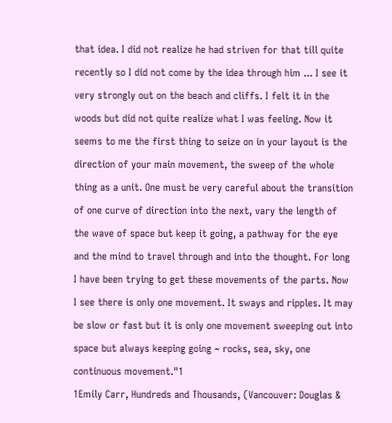that idea. I did not realize he had striven for that till quite recently so I did not come by the idea through him ... I see it very strongly out on the beach and cliffs. I felt it in the woods but did not quite realize what I was feeling. Now it seems to me the first thing to seize on in your layout is the direction of your main movement, the sweep of the whole thing as a unit. One must be very careful about the transition of one curve of direction into the next, vary the length of the wave of space but keep it going, a pathway for the eye and the mind to travel through and into the thought. For long I have been trying to get these movements of the parts. Now I see there is only one movement. It sways and ripples. It may be slow or fast but it is only one movement sweeping out into space but always keeping going ~ rocks, sea, sky, one continuous movement."1
1Emily Carr, Hundreds and Thousands, (Vancouver: Douglas &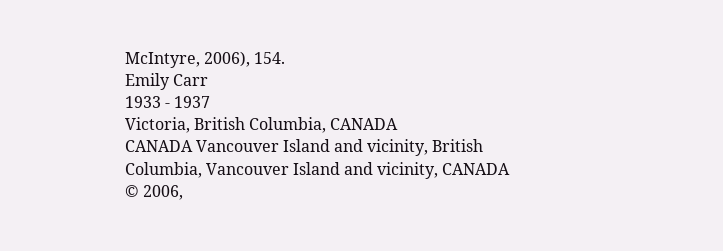McIntyre, 2006), 154.
Emily Carr
1933 - 1937
Victoria, British Columbia, CANADA
CANADA Vancouver Island and vicinity, British Columbia, Vancouver Island and vicinity, CANADA
© 2006,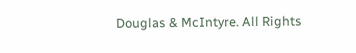Douglas & McIntyre. All Rights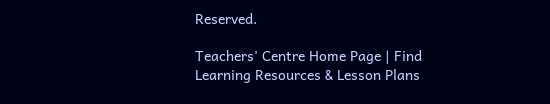Reserved.

Teachers' Centre Home Page | Find Learning Resources & Lesson Plans